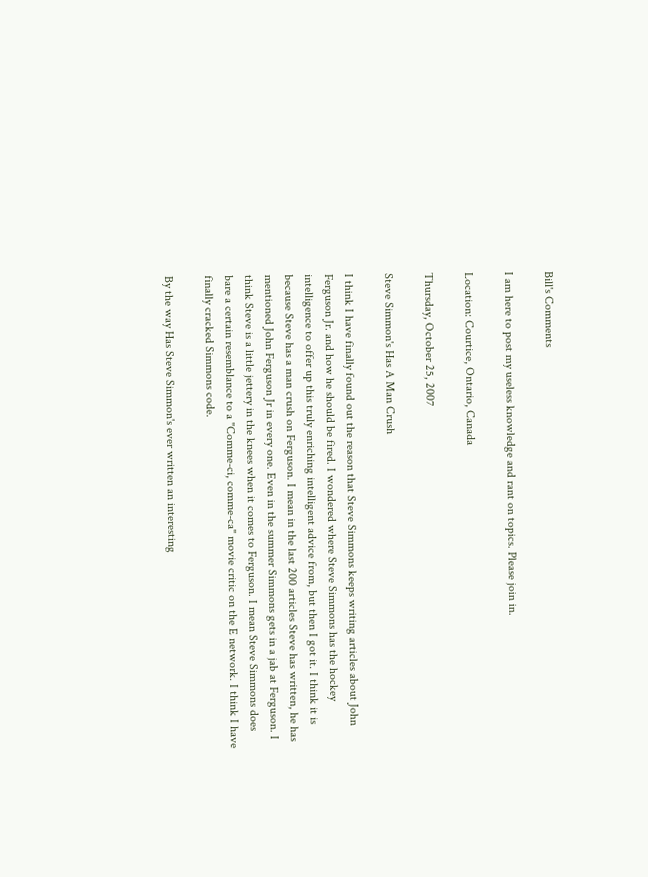Bill's Comments

I am here to post my useless knowledge and rant on topics. Please join in.

Location: Courtice, Ontario, Canada

Thursday, October 25, 2007

Steve Simmon's Has A Man Crush

I think I have finally found out the reason that Steve Simmons keeps writing articles about John Ferguson Jr. and how he should be fired. I wondered where Steve Simmons has the hockey intelligence to offer up this truly enriching intelligent advice from, but then I got it. I think it is because Steve has a man crush on Ferguson. I mean in the last 200 articles Steve has written, he has mentioned John Ferguson Jr in every one. Even in the summer Simmons gets in a jab at Ferguson. I think Steve is a little jettery in the knees when it comes to Ferguson. I mean Steve Simmons does bare a certain resemblance to a "Comme-ci, comme-ca" movie critic on the E network. I think I have finally cracked Simmons code.

By the way Has Steve Simmon's ever written an interesting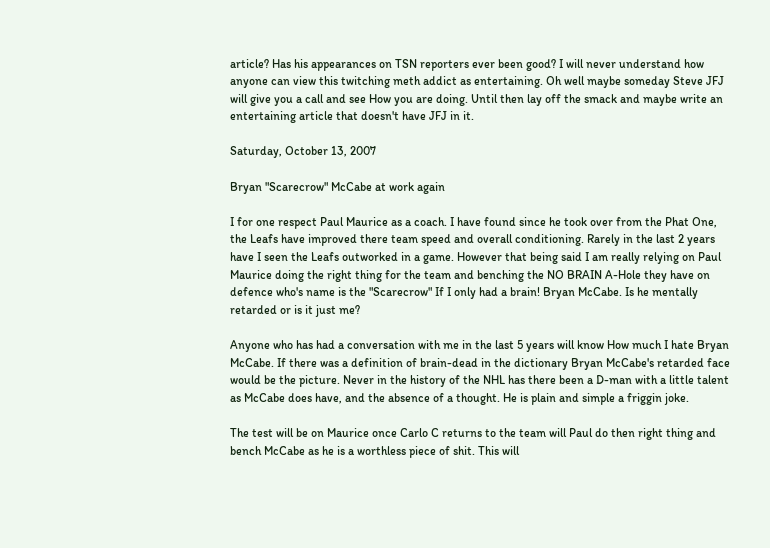article? Has his appearances on TSN reporters ever been good? I will never understand how anyone can view this twitching meth addict as entertaining. Oh well maybe someday Steve JFJ will give you a call and see How you are doing. Until then lay off the smack and maybe write an entertaining article that doesn't have JFJ in it.

Saturday, October 13, 2007

Bryan "Scarecrow" McCabe at work again

I for one respect Paul Maurice as a coach. I have found since he took over from the Phat One, the Leafs have improved there team speed and overall conditioning. Rarely in the last 2 years have I seen the Leafs outworked in a game. However that being said I am really relying on Paul Maurice doing the right thing for the team and benching the NO BRAIN A-Hole they have on defence who's name is the "Scarecrow" If I only had a brain! Bryan McCabe. Is he mentally retarded or is it just me?

Anyone who has had a conversation with me in the last 5 years will know How much I hate Bryan McCabe. If there was a definition of brain-dead in the dictionary Bryan McCabe's retarded face would be the picture. Never in the history of the NHL has there been a D-man with a little talent as McCabe does have, and the absence of a thought. He is plain and simple a friggin joke.

The test will be on Maurice once Carlo C returns to the team will Paul do then right thing and bench McCabe as he is a worthless piece of shit. This will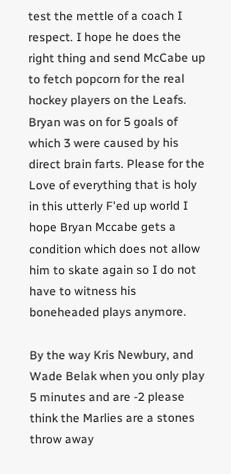test the mettle of a coach I respect. I hope he does the right thing and send McCabe up to fetch popcorn for the real hockey players on the Leafs. Bryan was on for 5 goals of which 3 were caused by his direct brain farts. Please for the Love of everything that is holy in this utterly F'ed up world I hope Bryan Mccabe gets a condition which does not allow him to skate again so I do not have to witness his boneheaded plays anymore.

By the way Kris Newbury, and Wade Belak when you only play 5 minutes and are -2 please think the Marlies are a stones throw away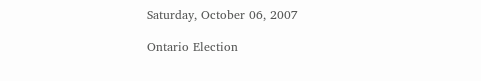Saturday, October 06, 2007

Ontario Election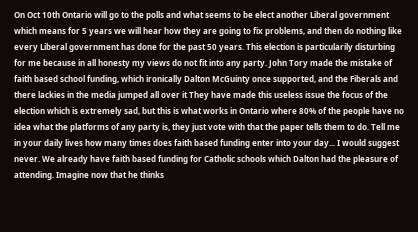On Oct 10th Ontario will go to the polls and what seems to be elect another Liberal government which means for 5 years we will hear how they are going to fix problems, and then do nothing like every Liberal government has done for the past 50 years. This election is particularily disturbing for me because in all honesty my views do not fit into any party. John Tory made the mistake of faith based school funding, which ironically Dalton McGuinty once supported, and the Fiberals and there lackies in the media jumped all over it They have made this useless issue the focus of the election which is extremely sad, but this is what works in Ontario where 80% of the people have no idea what the platforms of any party is, they just vote with that the paper tells them to do. Tell me in your daily lives how many times does faith based funding enter into your day... I would suggest never. We already have faith based funding for Catholic schools which Dalton had the pleasure of attending. Imagine now that he thinks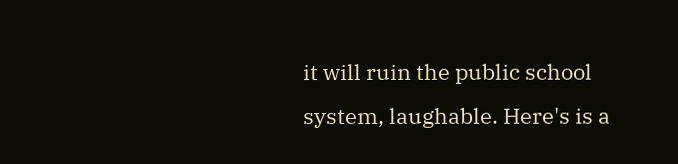it will ruin the public school system, laughable. Here's is a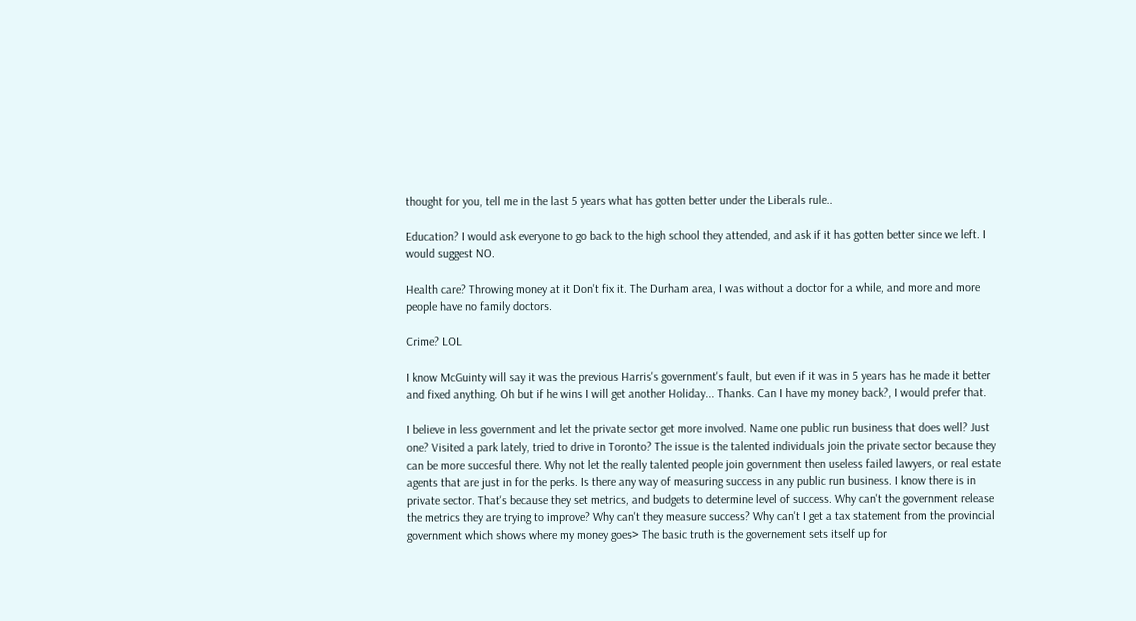thought for you, tell me in the last 5 years what has gotten better under the Liberals rule..

Education? I would ask everyone to go back to the high school they attended, and ask if it has gotten better since we left. I would suggest NO.

Health care? Throwing money at it Don't fix it. The Durham area, I was without a doctor for a while, and more and more people have no family doctors.

Crime? LOL

I know McGuinty will say it was the previous Harris's government's fault, but even if it was in 5 years has he made it better and fixed anything. Oh but if he wins I will get another Holiday... Thanks. Can I have my money back?, I would prefer that.

I believe in less government and let the private sector get more involved. Name one public run business that does well? Just one? Visited a park lately, tried to drive in Toronto? The issue is the talented individuals join the private sector because they can be more succesful there. Why not let the really talented people join government then useless failed lawyers, or real estate agents that are just in for the perks. Is there any way of measuring success in any public run business. I know there is in private sector. That's because they set metrics, and budgets to determine level of success. Why can't the government release the metrics they are trying to improve? Why can't they measure success? Why can't I get a tax statement from the provincial government which shows where my money goes> The basic truth is the governement sets itself up for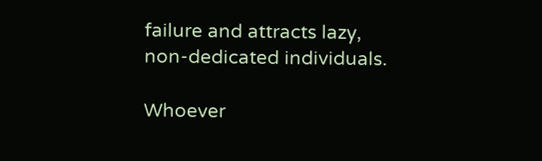failure and attracts lazy, non-dedicated individuals.

Whoever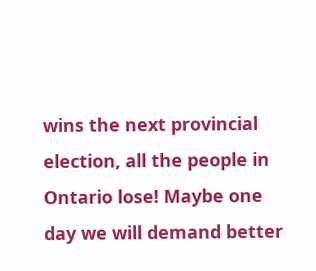wins the next provincial election, all the people in Ontario lose! Maybe one day we will demand better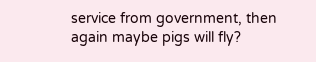service from government, then again maybe pigs will fly?